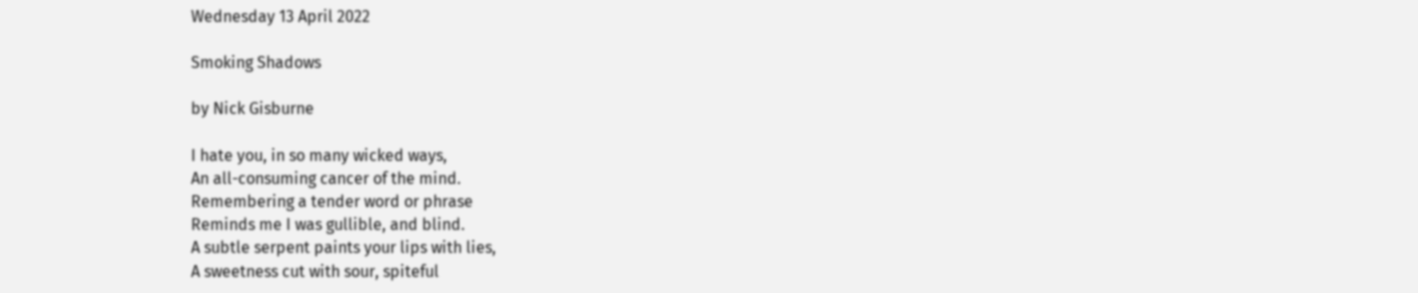Wednesday 13 April 2022

Smoking Shadows

by Nick Gisburne

I hate you, in so many wicked ways,
An all-consuming cancer of the mind.
Remembering a tender word or phrase
Reminds me I was gullible, and blind.
A subtle serpent paints your lips with lies,
A sweetness cut with sour, spiteful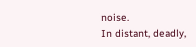noise.
In distant, deadly,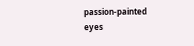passion-painted eyes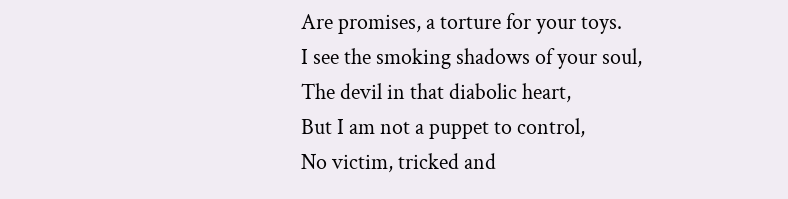Are promises, a torture for your toys.
I see the smoking shadows of your soul,
The devil in that diabolic heart,
But I am not a puppet to control,
No victim, tricked and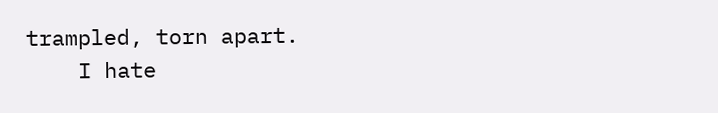trampled, torn apart.
    I hate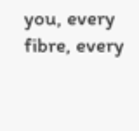you, every fibre, every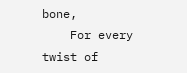bone,
    For every twist of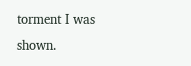torment I was shown.